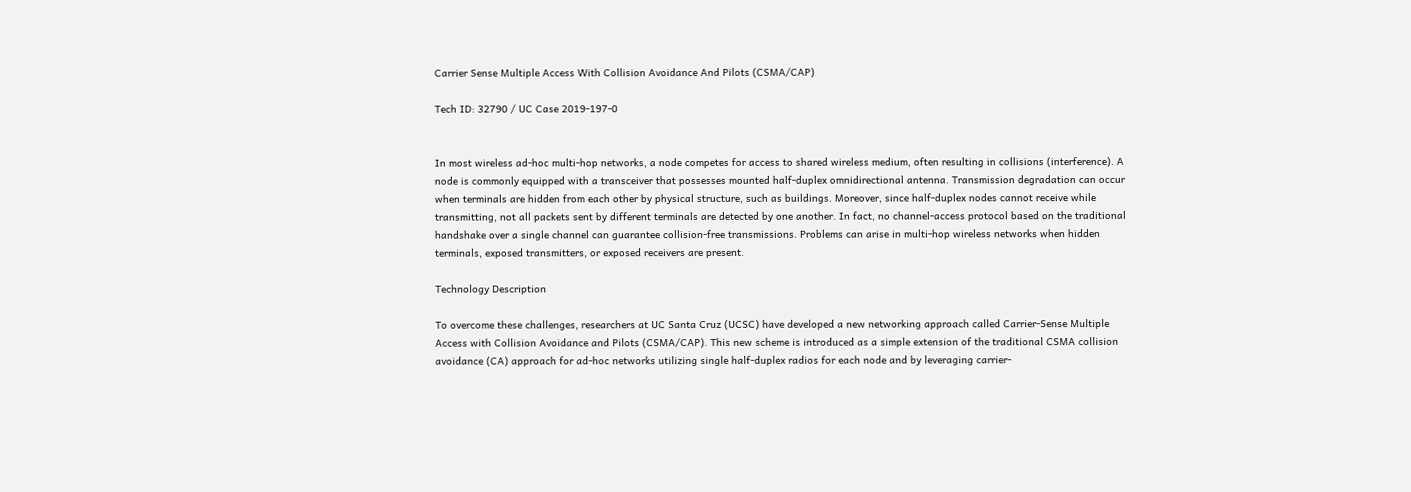Carrier Sense Multiple Access With Collision Avoidance And Pilots (CSMA/CAP)

Tech ID: 32790 / UC Case 2019-197-0


In most wireless ad-hoc multi-hop networks, a node competes for access to shared wireless medium, often resulting in collisions (interference). A node is commonly equipped with a transceiver that possesses mounted half-duplex omnidirectional antenna. Transmission degradation can occur when terminals are hidden from each other by physical structure, such as buildings. Moreover, since half-duplex nodes cannot receive while transmitting, not all packets sent by different terminals are detected by one another. In fact, no channel-access protocol based on the traditional handshake over a single channel can guarantee collision-free transmissions. Problems can arise in multi-hop wireless networks when hidden terminals, exposed transmitters, or exposed receivers are present.

Technology Description

To overcome these challenges, researchers at UC Santa Cruz (UCSC) have developed a new networking approach called Carrier-Sense Multiple Access with Collision Avoidance and Pilots (CSMA/CAP). This new scheme is introduced as a simple extension of the traditional CSMA collision avoidance (CA) approach for ad-hoc networks utilizing single half-duplex radios for each node and by leveraging carrier-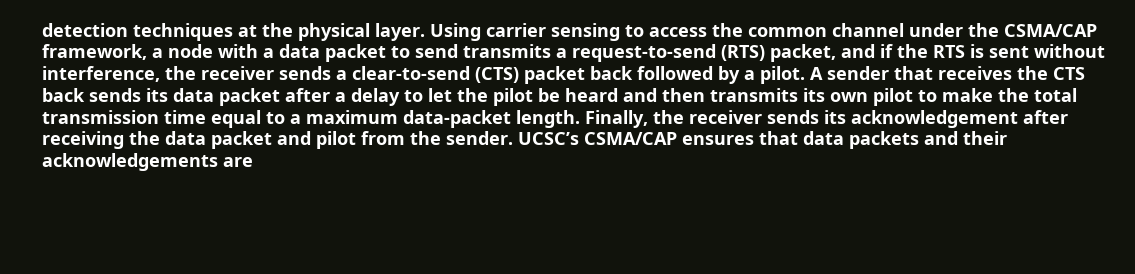detection techniques at the physical layer. Using carrier sensing to access the common channel under the CSMA/CAP framework, a node with a data packet to send transmits a request-to-send (RTS) packet, and if the RTS is sent without interference, the receiver sends a clear-to-send (CTS) packet back followed by a pilot. A sender that receives the CTS back sends its data packet after a delay to let the pilot be heard and then transmits its own pilot to make the total transmission time equal to a maximum data-packet length. Finally, the receiver sends its acknowledgement after receiving the data packet and pilot from the sender. UCSC’s CSMA/CAP ensures that data packets and their acknowledgements are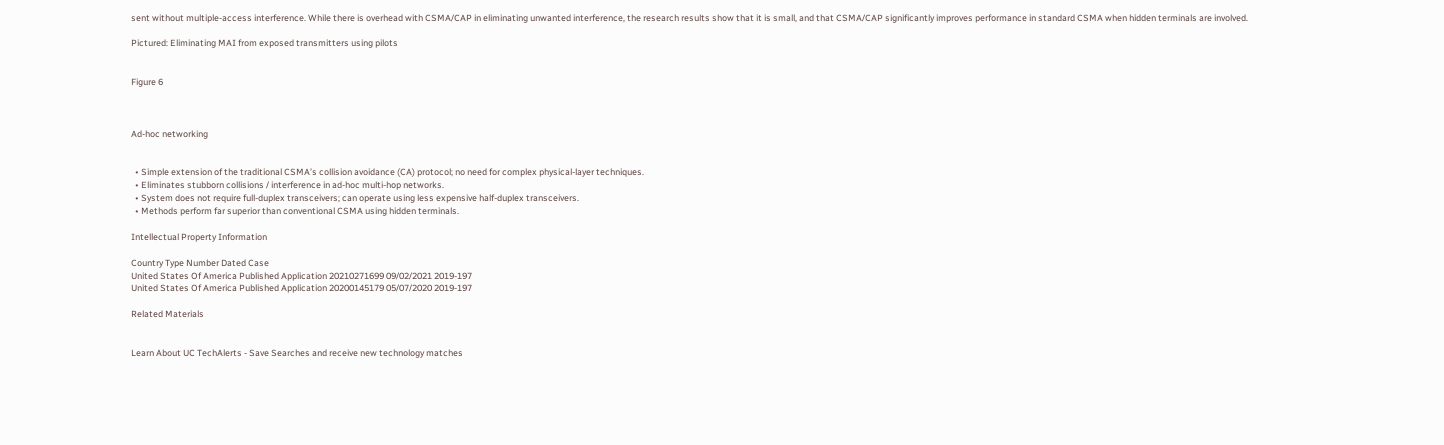sent without multiple-access interference. While there is overhead with CSMA/CAP in eliminating unwanted interference, the research results show that it is small, and that CSMA/CAP significantly improves performance in standard CSMA when hidden terminals are involved.

Pictured: Eliminating MAI from exposed transmitters using pilots


Figure 6



Ad-hoc networking


  • Simple extension of the traditional CSMA’s collision avoidance (CA) protocol; no need for complex physical-layer techniques.
  • Eliminates stubborn collisions / interference in ad-hoc multi-hop networks.
  • System does not require full-duplex transceivers; can operate using less expensive half-duplex transceivers.
  • Methods perform far superior than conventional CSMA using hidden terminals.

Intellectual Property Information

Country Type Number Dated Case
United States Of America Published Application 20210271699 09/02/2021 2019-197
United States Of America Published Application 20200145179 05/07/2020 2019-197

Related Materials


Learn About UC TechAlerts - Save Searches and receive new technology matches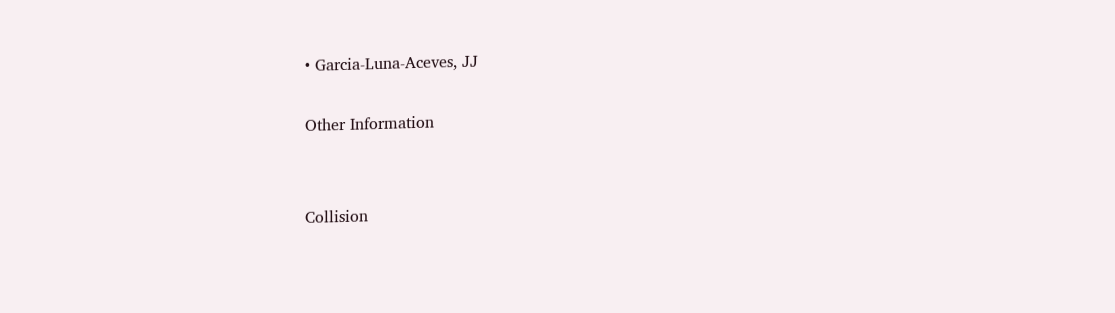• Garcia-Luna-Aceves, JJ

Other Information


Collision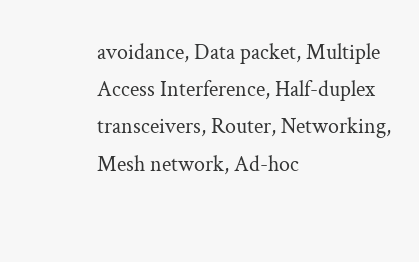avoidance, Data packet, Multiple Access Interference, Half-duplex transceivers, Router, Networking, Mesh network, Ad-hoc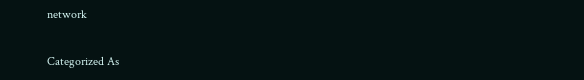network

Categorized As